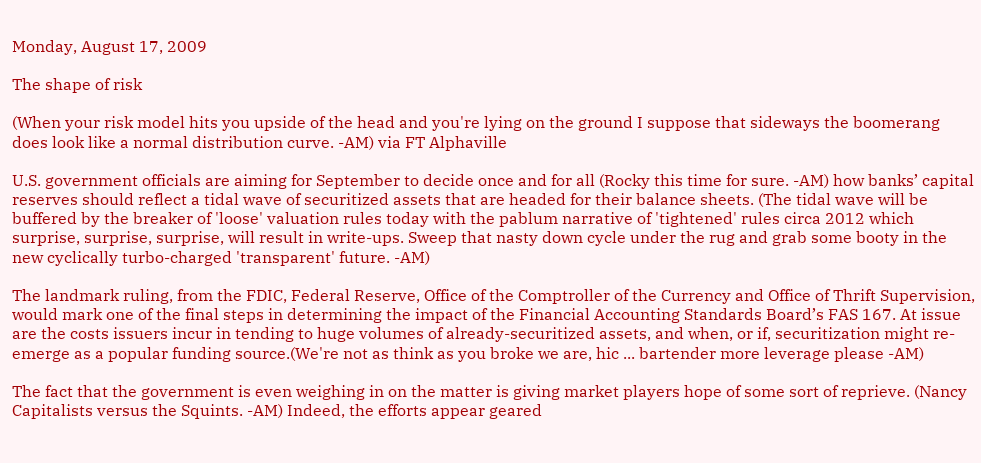Monday, August 17, 2009

The shape of risk

(When your risk model hits you upside of the head and you're lying on the ground I suppose that sideways the boomerang does look like a normal distribution curve. -AM) via FT Alphaville

U.S. government officials are aiming for September to decide once and for all (Rocky this time for sure. -AM) how banks’ capital reserves should reflect a tidal wave of securitized assets that are headed for their balance sheets. (The tidal wave will be buffered by the breaker of 'loose' valuation rules today with the pablum narrative of 'tightened' rules circa 2012 which surprise, surprise, surprise, will result in write-ups. Sweep that nasty down cycle under the rug and grab some booty in the new cyclically turbo-charged 'transparent' future. -AM)

The landmark ruling, from the FDIC, Federal Reserve, Office of the Comptroller of the Currency and Office of Thrift Supervision, would mark one of the final steps in determining the impact of the Financial Accounting Standards Board’s FAS 167. At issue are the costs issuers incur in tending to huge volumes of already-securitized assets, and when, or if, securitization might re-emerge as a popular funding source.(We're not as think as you broke we are, hic ... bartender more leverage please -AM)

The fact that the government is even weighing in on the matter is giving market players hope of some sort of reprieve. (Nancy Capitalists versus the Squints. -AM) Indeed, the efforts appear geared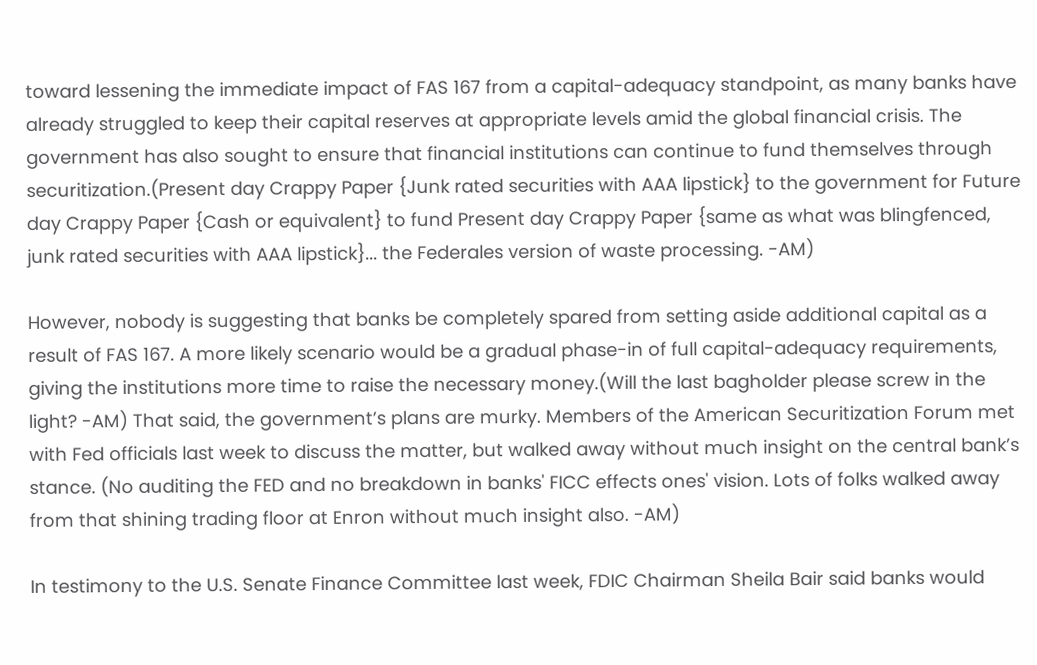toward lessening the immediate impact of FAS 167 from a capital-adequacy standpoint, as many banks have already struggled to keep their capital reserves at appropriate levels amid the global financial crisis. The government has also sought to ensure that financial institutions can continue to fund themselves through securitization.(Present day Crappy Paper {Junk rated securities with AAA lipstick} to the government for Future day Crappy Paper {Cash or equivalent} to fund Present day Crappy Paper {same as what was blingfenced, junk rated securities with AAA lipstick}... the Federales version of waste processing. -AM)

However, nobody is suggesting that banks be completely spared from setting aside additional capital as a result of FAS 167. A more likely scenario would be a gradual phase-in of full capital-adequacy requirements, giving the institutions more time to raise the necessary money.(Will the last bagholder please screw in the light? -AM) That said, the government’s plans are murky. Members of the American Securitization Forum met with Fed officials last week to discuss the matter, but walked away without much insight on the central bank’s stance. (No auditing the FED and no breakdown in banks' FICC effects ones' vision. Lots of folks walked away from that shining trading floor at Enron without much insight also. -AM)

In testimony to the U.S. Senate Finance Committee last week, FDIC Chairman Sheila Bair said banks would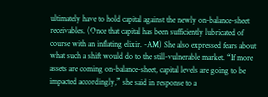ultimately have to hold capital against the newly on-balance-sheet receivables. (Once that capital has been sufficiently lubricated of course with an inflating elixir. -AM) She also expressed fears about what such a shift would do to the still-vulnerable market. “If more assets are coming on-balance-sheet, capital levels are going to be impacted accordingly,” she said in response to a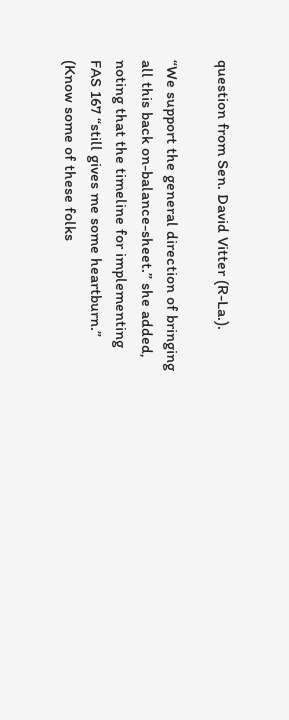question from Sen. David Vitter (R-La.).

“We support the general direction of bringing all this back on-balance-sheet.” she added, noting that the timeline for implementing FAS 167 “still gives me some heartburn.” (Know some of these folks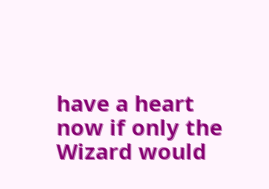have a heart now if only the Wizard would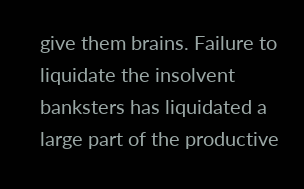give them brains. Failure to liquidate the insolvent banksters has liquidated a large part of the productive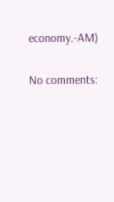economy.-AM)

No comments: